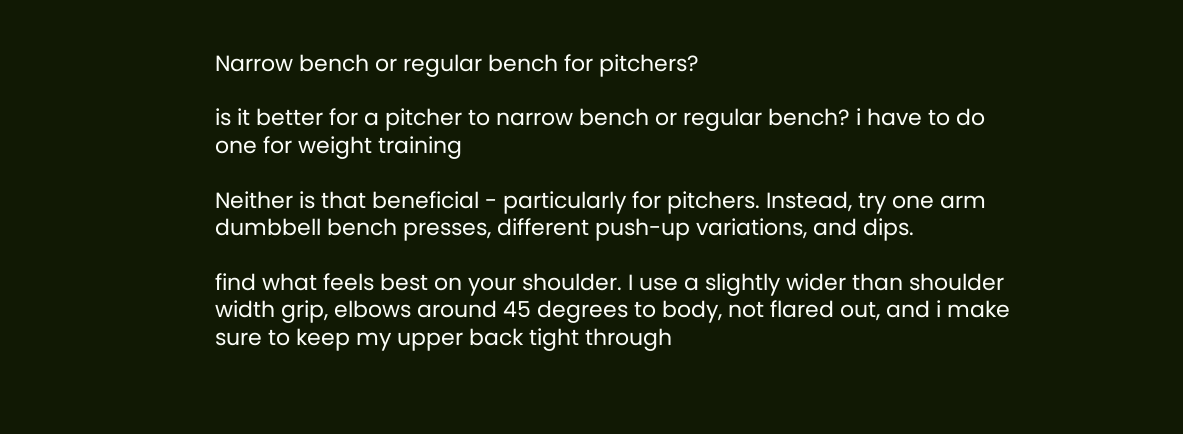Narrow bench or regular bench for pitchers?

is it better for a pitcher to narrow bench or regular bench? i have to do one for weight training

Neither is that beneficial - particularly for pitchers. Instead, try one arm dumbbell bench presses, different push-up variations, and dips.

find what feels best on your shoulder. I use a slightly wider than shoulder width grip, elbows around 45 degrees to body, not flared out, and i make sure to keep my upper back tight through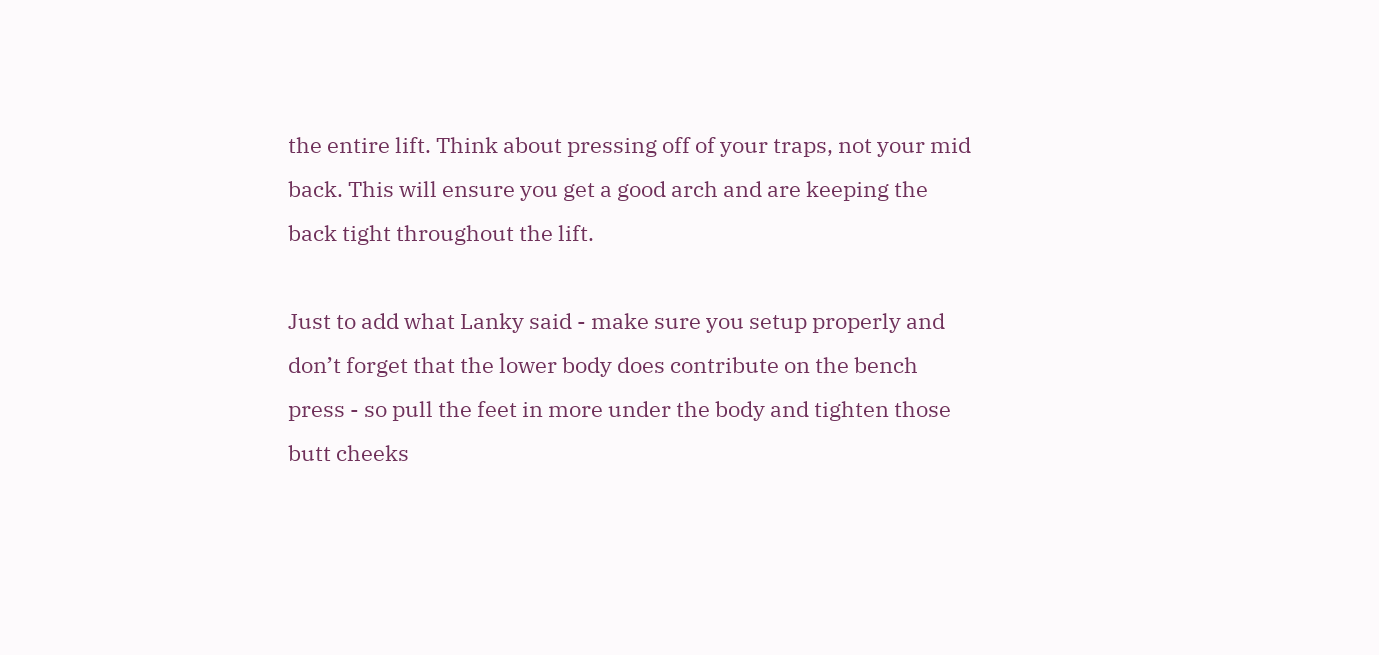the entire lift. Think about pressing off of your traps, not your mid back. This will ensure you get a good arch and are keeping the back tight throughout the lift.

Just to add what Lanky said - make sure you setup properly and don’t forget that the lower body does contribute on the bench press - so pull the feet in more under the body and tighten those butt cheeks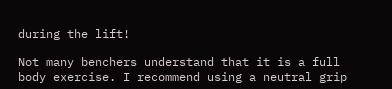during the lift!

Not many benchers understand that it is a full body exercise. I recommend using a neutral grip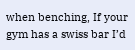when benching, If your gym has a swiss bar I’d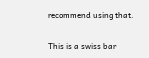recommend using that.

This is a swiss bar